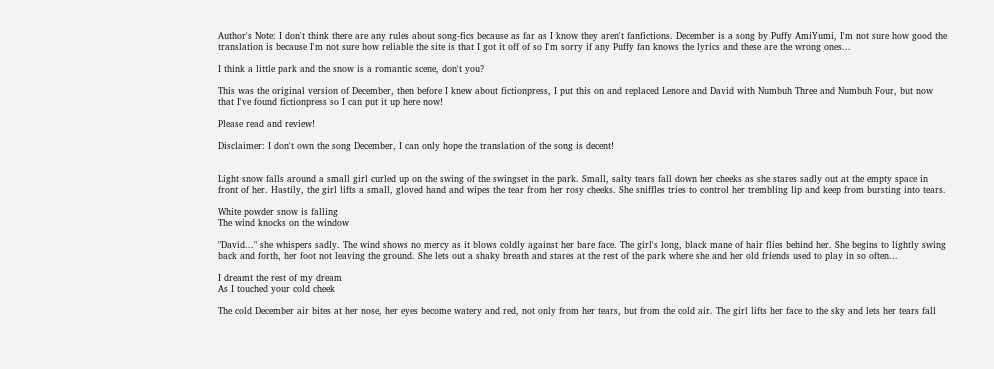Author's Note: I don't think there are any rules about song-fics because as far as I know they aren't fanfictions. December is a song by Puffy AmiYumi, I'm not sure how good the translation is because I'm not sure how reliable the site is that I got it off of so I'm sorry if any Puffy fan knows the lyrics and these are the wrong ones...

I think a little park and the snow is a romantic scene, don't you?

This was the original version of December, then before I knew about fictionpress, I put this on and replaced Lenore and David with Numbuh Three and Numbuh Four, but now that I've found fictionpress so I can put it up here now!

Please read and review!

Disclaimer: I don't own the song December, I can only hope the translation of the song is decent!


Light snow falls around a small girl curled up on the swing of the swingset in the park. Small, salty tears fall down her cheeks as she stares sadly out at the empty space in front of her. Hastily, the girl lifts a small, gloved hand and wipes the tear from her rosy cheeks. She sniffles tries to control her trembling lip and keep from bursting into tears.

White powder snow is falling
The wind knocks on the window

"David..." she whispers sadly. The wind shows no mercy as it blows coldly against her bare face. The girl's long, black mane of hair flies behind her. She begins to lightly swing back and forth, her foot not leaving the ground. She lets out a shaky breath and stares at the rest of the park where she and her old friends used to play in so often...

I dreamt the rest of my dream
As I touched your cold cheek

The cold December air bites at her nose, her eyes become watery and red, not only from her tears, but from the cold air. The girl lifts her face to the sky and lets her tears fall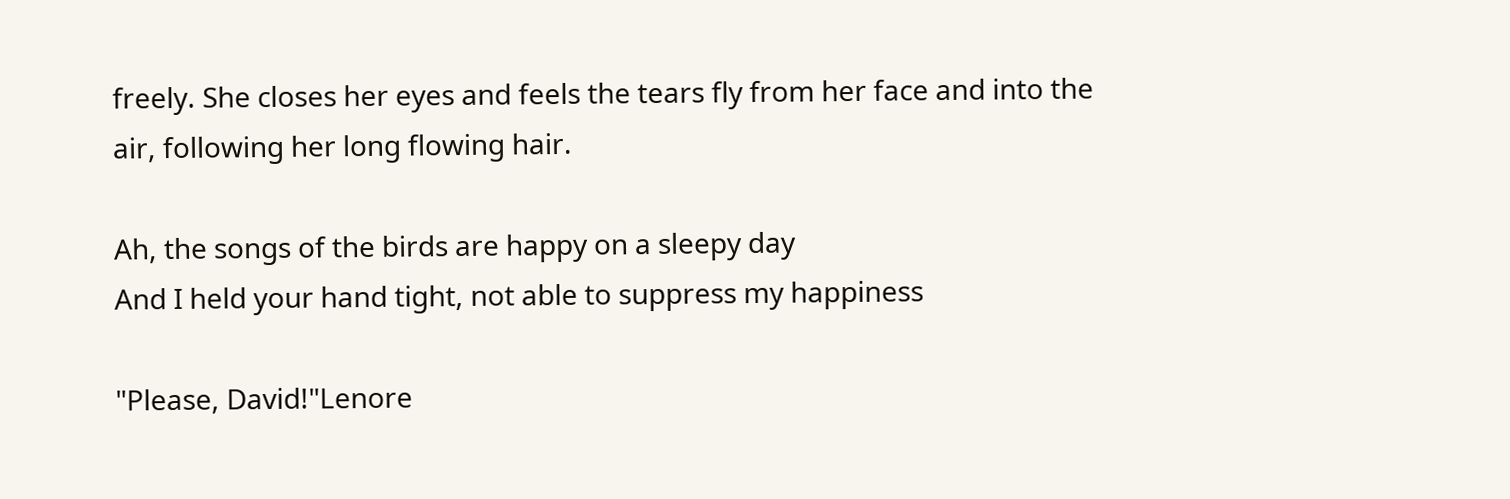freely. She closes her eyes and feels the tears fly from her face and into the air, following her long flowing hair.

Ah, the songs of the birds are happy on a sleepy day
And I held your hand tight, not able to suppress my happiness

"Please, David!"Lenore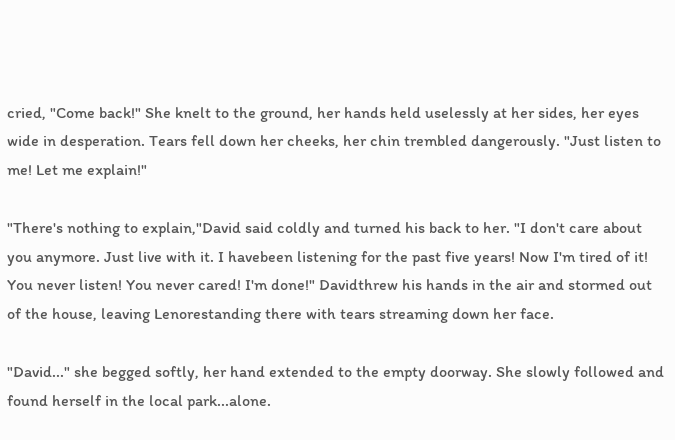cried, "Come back!" She knelt to the ground, her hands held uselessly at her sides, her eyes wide in desperation. Tears fell down her cheeks, her chin trembled dangerously. "Just listen to me! Let me explain!"

"There's nothing to explain,"David said coldly and turned his back to her. "I don't care about you anymore. Just live with it. I havebeen listening for the past five years! Now I'm tired of it! You never listen! You never cared! I'm done!" Davidthrew his hands in the air and stormed out of the house, leaving Lenorestanding there with tears streaming down her face.

"David..." she begged softly, her hand extended to the empty doorway. She slowly followed and found herself in the local park...alone.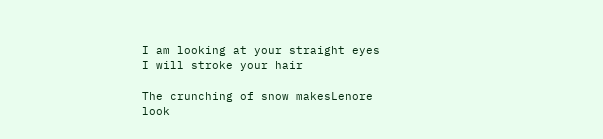I am looking at your straight eyes
I will stroke your hair

The crunching of snow makesLenore look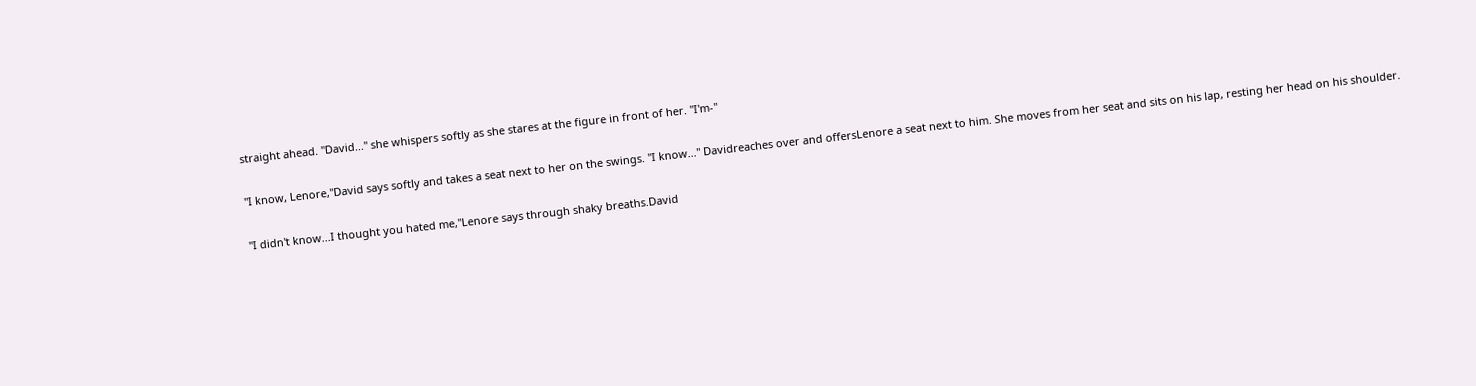straight ahead. "David..." she whispers softly as she stares at the figure in front of her. "I'm-"

"I know, Lenore,"David says softly and takes a seat next to her on the swings. "I know..." Davidreaches over and offersLenore a seat next to him. She moves from her seat and sits on his lap, resting her head on his shoulder.

"I didn't know...I thought you hated me,"Lenore says through shaky breaths.David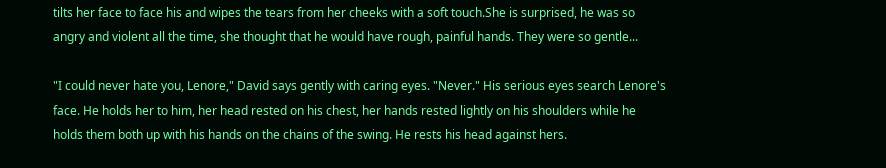tilts her face to face his and wipes the tears from her cheeks with a soft touch.She is surprised, he was so angry and violent all the time, she thought that he would have rough, painful hands. They were so gentle...

"I could never hate you, Lenore," David says gently with caring eyes. "Never." His serious eyes search Lenore's face. He holds her to him, her head rested on his chest, her hands rested lightly on his shoulders while he holds them both up with his hands on the chains of the swing. He rests his head against hers.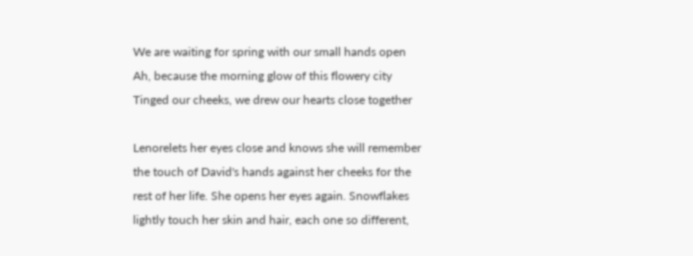We are waiting for spring with our small hands open
Ah, because the morning glow of this flowery city
Tinged our cheeks, we drew our hearts close together

Lenorelets her eyes close and knows she will remember the touch of David's hands against her cheeks for the rest of her life. She opens her eyes again. Snowflakes lightly touch her skin and hair, each one so different,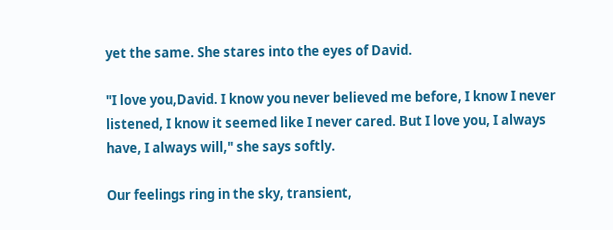yet the same. She stares into the eyes of David.

"I love you,David. I know you never believed me before, I know I never listened, I know it seemed like I never cared. But I love you, I always have, I always will," she says softly.

Our feelings ring in the sky, transient,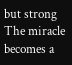but strong
The miracle becomes a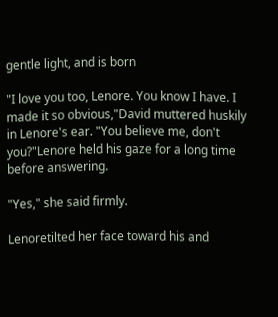gentle light, and is born

"I love you too, Lenore. You know I have. I made it so obvious,"David muttered huskily in Lenore's ear. "You believe me, don't you?"Lenore held his gaze for a long time before answering.

"Yes," she said firmly.

Lenoretilted her face toward his and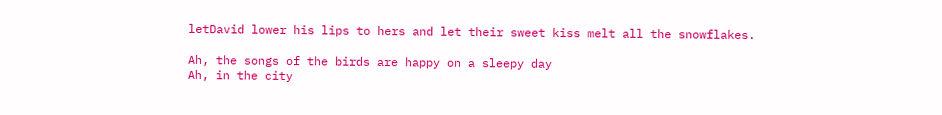letDavid lower his lips to hers and let their sweet kiss melt all the snowflakes.

Ah, the songs of the birds are happy on a sleepy day
Ah, in the city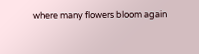where many flowers bloom again